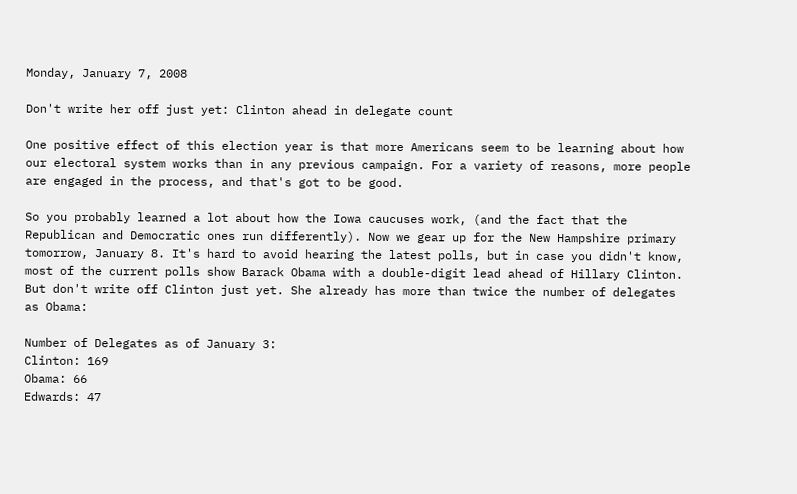Monday, January 7, 2008

Don't write her off just yet: Clinton ahead in delegate count

One positive effect of this election year is that more Americans seem to be learning about how our electoral system works than in any previous campaign. For a variety of reasons, more people are engaged in the process, and that's got to be good.

So you probably learned a lot about how the Iowa caucuses work, (and the fact that the Republican and Democratic ones run differently). Now we gear up for the New Hampshire primary tomorrow, January 8. It's hard to avoid hearing the latest polls, but in case you didn't know, most of the current polls show Barack Obama with a double-digit lead ahead of Hillary Clinton. But don't write off Clinton just yet. She already has more than twice the number of delegates as Obama:

Number of Delegates as of January 3:
Clinton: 169
Obama: 66
Edwards: 47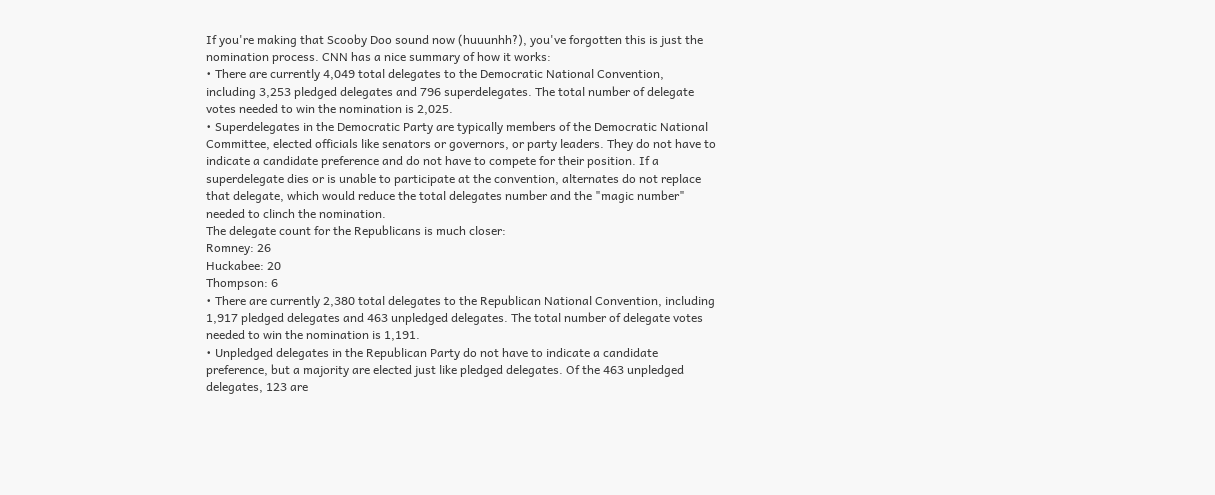If you're making that Scooby Doo sound now (huuunhh?), you've forgotten this is just the nomination process. CNN has a nice summary of how it works:
• There are currently 4,049 total delegates to the Democratic National Convention, including 3,253 pledged delegates and 796 superdelegates. The total number of delegate votes needed to win the nomination is 2,025.
• Superdelegates in the Democratic Party are typically members of the Democratic National Committee, elected officials like senators or governors, or party leaders. They do not have to indicate a candidate preference and do not have to compete for their position. If a superdelegate dies or is unable to participate at the convention, alternates do not replace that delegate, which would reduce the total delegates number and the "magic number" needed to clinch the nomination.
The delegate count for the Republicans is much closer:
Romney: 26
Huckabee: 20
Thompson: 6
• There are currently 2,380 total delegates to the Republican National Convention, including 1,917 pledged delegates and 463 unpledged delegates. The total number of delegate votes needed to win the nomination is 1,191.
• Unpledged delegates in the Republican Party do not have to indicate a candidate preference, but a majority are elected just like pledged delegates. Of the 463 unpledged delegates, 123 are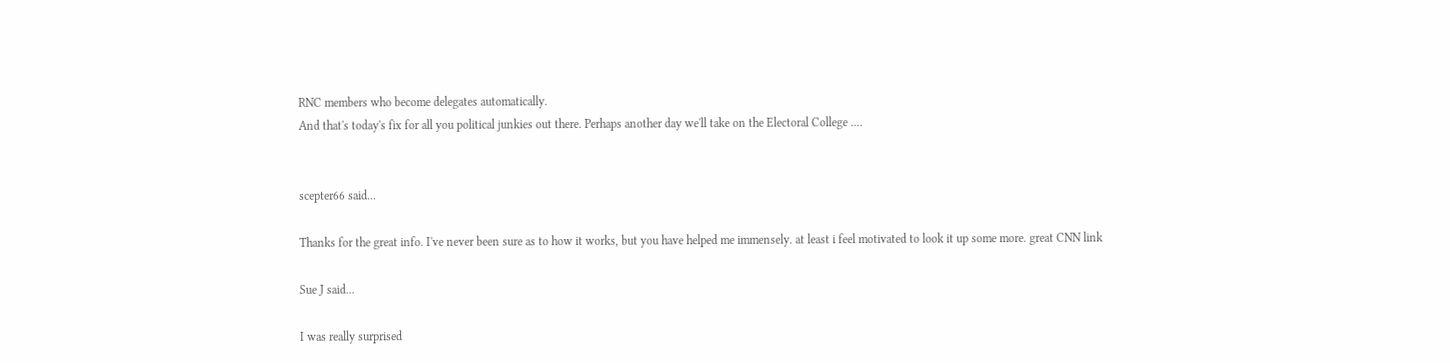RNC members who become delegates automatically.
And that's today's fix for all you political junkies out there. Perhaps another day we'll take on the Electoral College ....


scepter66 said...

Thanks for the great info. I've never been sure as to how it works, but you have helped me immensely. at least i feel motivated to look it up some more. great CNN link

Sue J said...

I was really surprised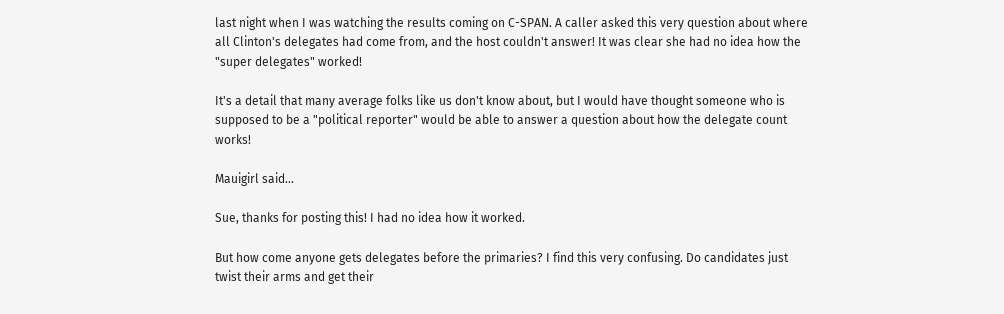last night when I was watching the results coming on C-SPAN. A caller asked this very question about where all Clinton's delegates had come from, and the host couldn't answer! It was clear she had no idea how the "super delegates" worked!

It's a detail that many average folks like us don't know about, but I would have thought someone who is supposed to be a "political reporter" would be able to answer a question about how the delegate count works!

Mauigirl said...

Sue, thanks for posting this! I had no idea how it worked.

But how come anyone gets delegates before the primaries? I find this very confusing. Do candidates just twist their arms and get their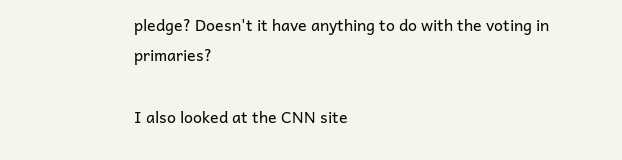pledge? Doesn't it have anything to do with the voting in primaries?

I also looked at the CNN site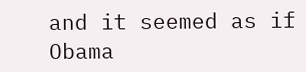and it seemed as if Obama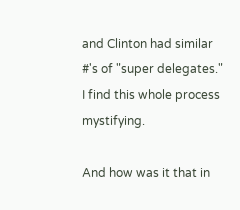and Clinton had similar #'s of "super delegates." I find this whole process mystifying.

And how was it that in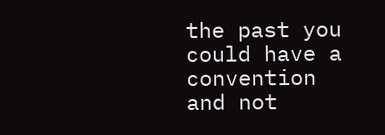the past you could have a convention and not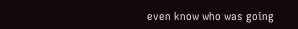even know who was going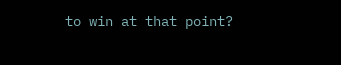to win at that point?